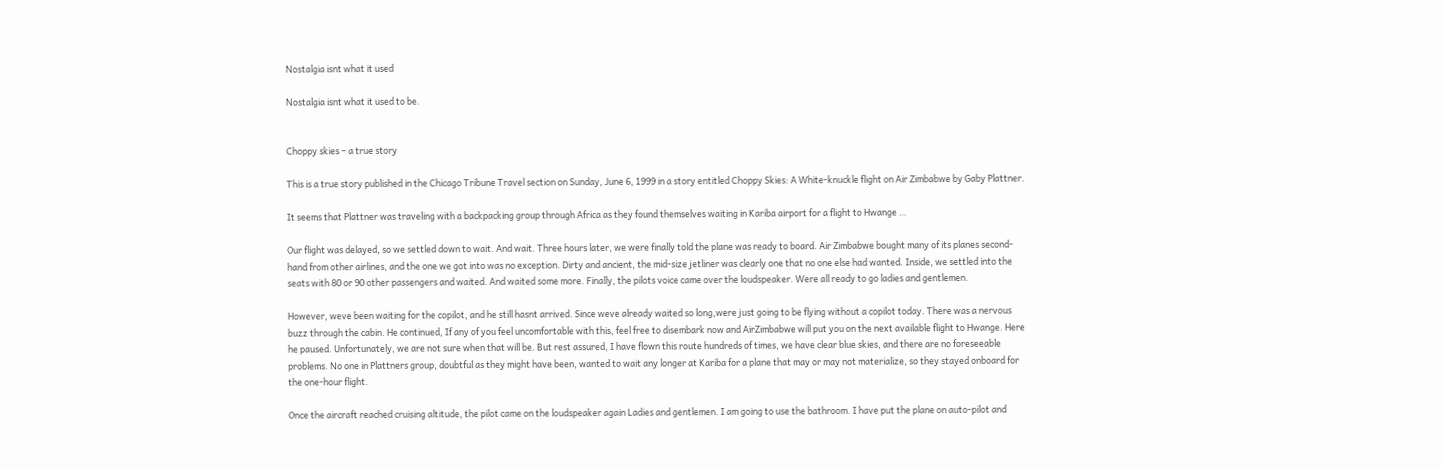Nostalgia isnt what it used

Nostalgia isnt what it used to be.


Choppy skies – a true story

This is a true story published in the Chicago Tribune Travel section on Sunday, June 6, 1999 in a story entitled Choppy Skies: A White-knuckle flight on Air Zimbabwe by Gaby Plattner.

It seems that Plattner was traveling with a backpacking group through Africa as they found themselves waiting in Kariba airport for a flight to Hwange …

Our flight was delayed, so we settled down to wait. And wait. Three hours later, we were finally told the plane was ready to board. Air Zimbabwe bought many of its planes second-hand from other airlines, and the one we got into was no exception. Dirty and ancient, the mid-size jetliner was clearly one that no one else had wanted. Inside, we settled into the seats with 80 or 90 other passengers and waited. And waited some more. Finally, the pilots voice came over the loudspeaker. Were all ready to go ladies and gentlemen.

However, weve been waiting for the copilot, and he still hasnt arrived. Since weve already waited so long,were just going to be flying without a copilot today. There was a nervous buzz through the cabin. He continued, If any of you feel uncomfortable with this, feel free to disembark now and AirZimbabwe will put you on the next available flight to Hwange. Here he paused. Unfortunately, we are not sure when that will be. But rest assured, I have flown this route hundreds of times, we have clear blue skies, and there are no foreseeable problems. No one in Plattners group, doubtful as they might have been, wanted to wait any longer at Kariba for a plane that may or may not materialize, so they stayed onboard for the one-hour flight.

Once the aircraft reached cruising altitude, the pilot came on the loudspeaker again Ladies and gentlemen. I am going to use the bathroom. I have put the plane on auto-pilot and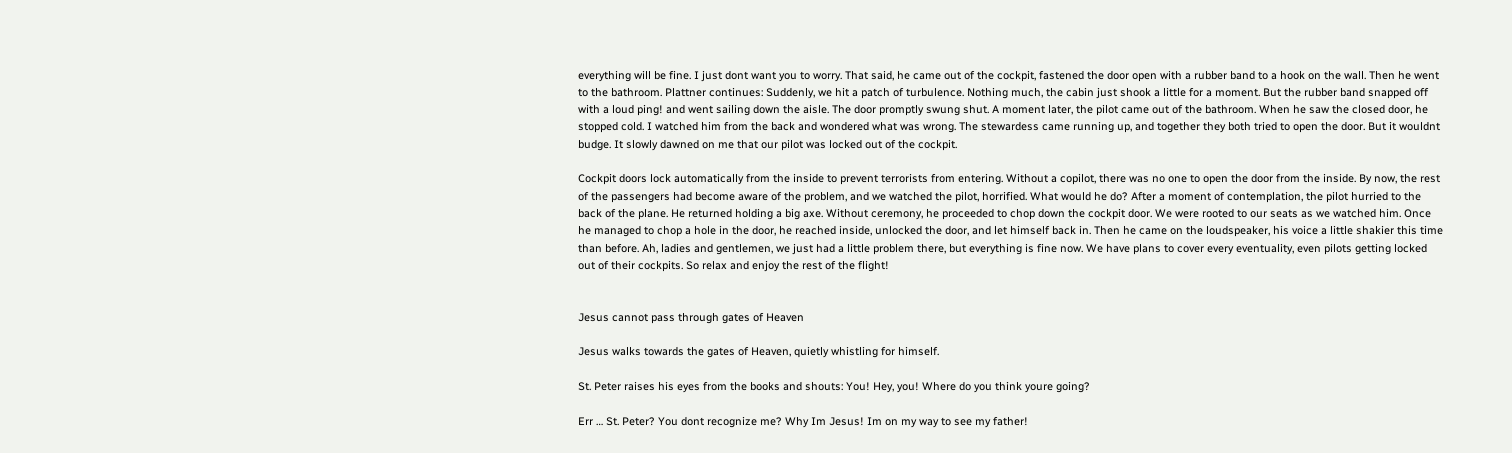everything will be fine. I just dont want you to worry. That said, he came out of the cockpit, fastened the door open with a rubber band to a hook on the wall. Then he went to the bathroom. Plattner continues: Suddenly, we hit a patch of turbulence. Nothing much, the cabin just shook a little for a moment. But the rubber band snapped off with a loud ping! and went sailing down the aisle. The door promptly swung shut. A moment later, the pilot came out of the bathroom. When he saw the closed door, he stopped cold. I watched him from the back and wondered what was wrong. The stewardess came running up, and together they both tried to open the door. But it wouldnt budge. It slowly dawned on me that our pilot was locked out of the cockpit.

Cockpit doors lock automatically from the inside to prevent terrorists from entering. Without a copilot, there was no one to open the door from the inside. By now, the rest of the passengers had become aware of the problem, and we watched the pilot, horrified. What would he do? After a moment of contemplation, the pilot hurried to the back of the plane. He returned holding a big axe. Without ceremony, he proceeded to chop down the cockpit door. We were rooted to our seats as we watched him. Once he managed to chop a hole in the door, he reached inside, unlocked the door, and let himself back in. Then he came on the loudspeaker, his voice a little shakier this time than before. Ah, ladies and gentlemen, we just had a little problem there, but everything is fine now. We have plans to cover every eventuality, even pilots getting locked out of their cockpits. So relax and enjoy the rest of the flight!


Jesus cannot pass through gates of Heaven

Jesus walks towards the gates of Heaven, quietly whistling for himself.

St. Peter raises his eyes from the books and shouts: You! Hey, you! Where do you think youre going?

Err … St. Peter? You dont recognize me? Why Im Jesus! Im on my way to see my father!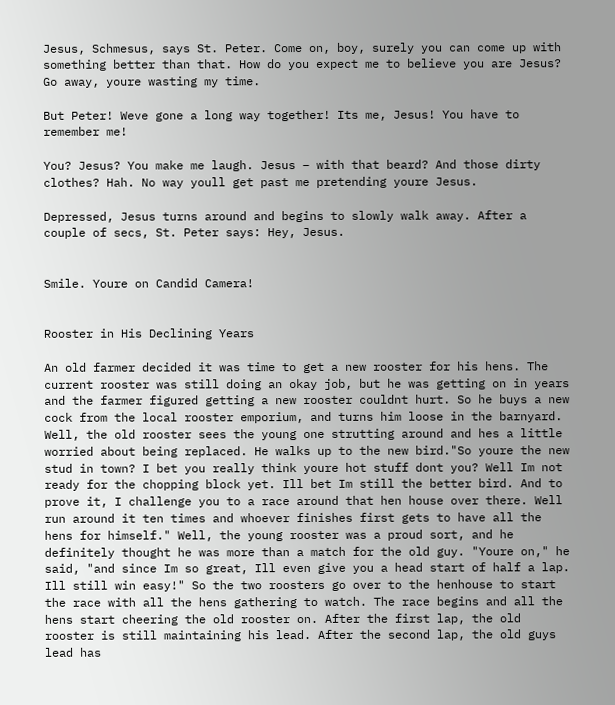Jesus, Schmesus, says St. Peter. Come on, boy, surely you can come up with something better than that. How do you expect me to believe you are Jesus? Go away, youre wasting my time.

But Peter! Weve gone a long way together! Its me, Jesus! You have to remember me!

You? Jesus? You make me laugh. Jesus – with that beard? And those dirty clothes? Hah. No way youll get past me pretending youre Jesus.

Depressed, Jesus turns around and begins to slowly walk away. After a couple of secs, St. Peter says: Hey, Jesus.


Smile. Youre on Candid Camera!


Rooster in His Declining Years

An old farmer decided it was time to get a new rooster for his hens. The current rooster was still doing an okay job, but he was getting on in years and the farmer figured getting a new rooster couldnt hurt. So he buys a new cock from the local rooster emporium, and turns him loose in the barnyard. Well, the old rooster sees the young one strutting around and hes a little worried about being replaced. He walks up to the new bird."So youre the new stud in town? I bet you really think youre hot stuff dont you? Well Im not ready for the chopping block yet. Ill bet Im still the better bird. And to prove it, I challenge you to a race around that hen house over there. Well run around it ten times and whoever finishes first gets to have all the hens for himself." Well, the young rooster was a proud sort, and he definitely thought he was more than a match for the old guy. "Youre on," he said, "and since Im so great, Ill even give you a head start of half a lap. Ill still win easy!" So the two roosters go over to the henhouse to start the race with all the hens gathering to watch. The race begins and all the hens start cheering the old rooster on. After the first lap, the old rooster is still maintaining his lead. After the second lap, the old guys lead has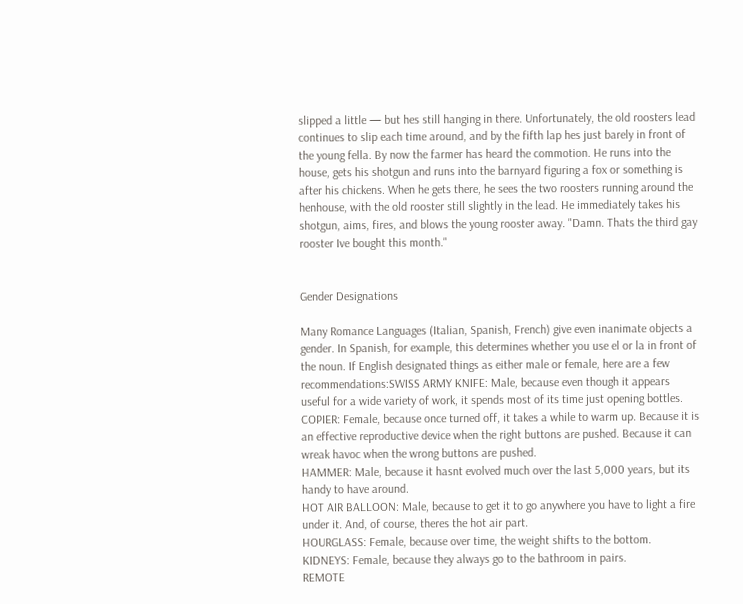slipped a little — but hes still hanging in there. Unfortunately, the old roosters lead continues to slip each time around, and by the fifth lap hes just barely in front of the young fella. By now the farmer has heard the commotion. He runs into the house, gets his shotgun and runs into the barnyard figuring a fox or something is after his chickens. When he gets there, he sees the two roosters running around the henhouse, with the old rooster still slightly in the lead. He immediately takes his shotgun, aims, fires, and blows the young rooster away. "Damn. Thats the third gay rooster Ive bought this month."


Gender Designations

Many Romance Languages (Italian, Spanish, French) give even inanimate objects a gender. In Spanish, for example, this determines whether you use el or la in front of the noun. If English designated things as either male or female, here are a few recommendations:SWISS ARMY KNIFE: Male, because even though it appears useful for a wide variety of work, it spends most of its time just opening bottles.
COPIER: Female, because once turned off, it takes a while to warm up. Because it is an effective reproductive device when the right buttons are pushed. Because it can wreak havoc when the wrong buttons are pushed.
HAMMER: Male, because it hasnt evolved much over the last 5,000 years, but its handy to have around.
HOT AIR BALLOON: Male, because to get it to go anywhere you have to light a fire under it. And, of course, theres the hot air part.
HOURGLASS: Female, because over time, the weight shifts to the bottom.
KIDNEYS: Female, because they always go to the bathroom in pairs.
REMOTE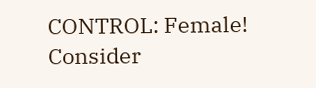CONTROL: Female! Consider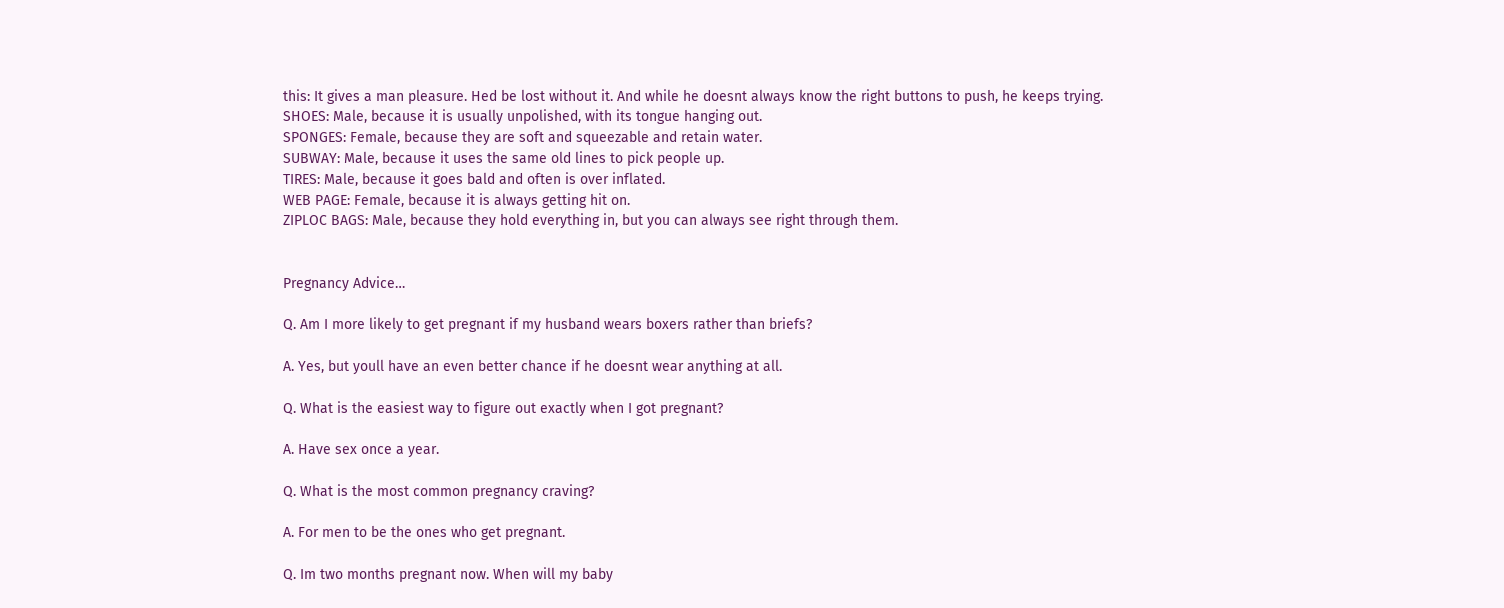this: It gives a man pleasure. Hed be lost without it. And while he doesnt always know the right buttons to push, he keeps trying.
SHOES: Male, because it is usually unpolished, with its tongue hanging out.
SPONGES: Female, because they are soft and squeezable and retain water.
SUBWAY: Male, because it uses the same old lines to pick people up.
TIRES: Male, because it goes bald and often is over inflated.
WEB PAGE: Female, because it is always getting hit on.
ZIPLOC BAGS: Male, because they hold everything in, but you can always see right through them.


Pregnancy Advice…

Q. Am I more likely to get pregnant if my husband wears boxers rather than briefs?

A. Yes, but youll have an even better chance if he doesnt wear anything at all.

Q. What is the easiest way to figure out exactly when I got pregnant?

A. Have sex once a year.

Q. What is the most common pregnancy craving?

A. For men to be the ones who get pregnant.

Q. Im two months pregnant now. When will my baby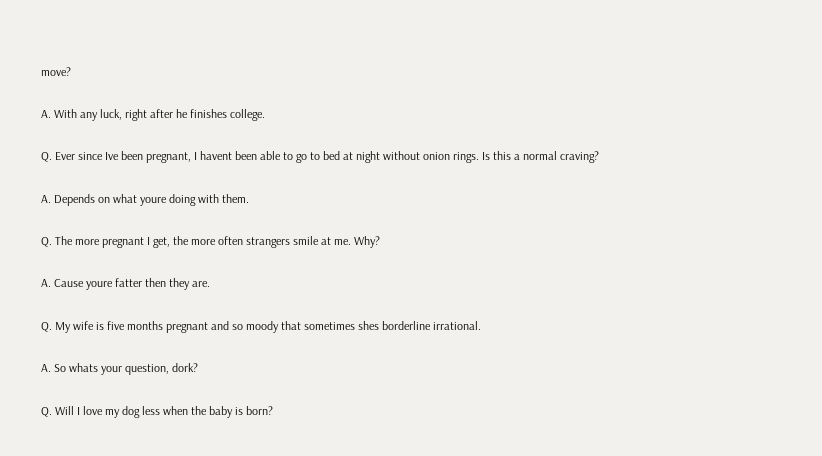move?

A. With any luck, right after he finishes college.

Q. Ever since Ive been pregnant, I havent been able to go to bed at night without onion rings. Is this a normal craving?

A. Depends on what youre doing with them.

Q. The more pregnant I get, the more often strangers smile at me. Why?

A. Cause youre fatter then they are.

Q. My wife is five months pregnant and so moody that sometimes shes borderline irrational.

A. So whats your question, dork?

Q. Will I love my dog less when the baby is born?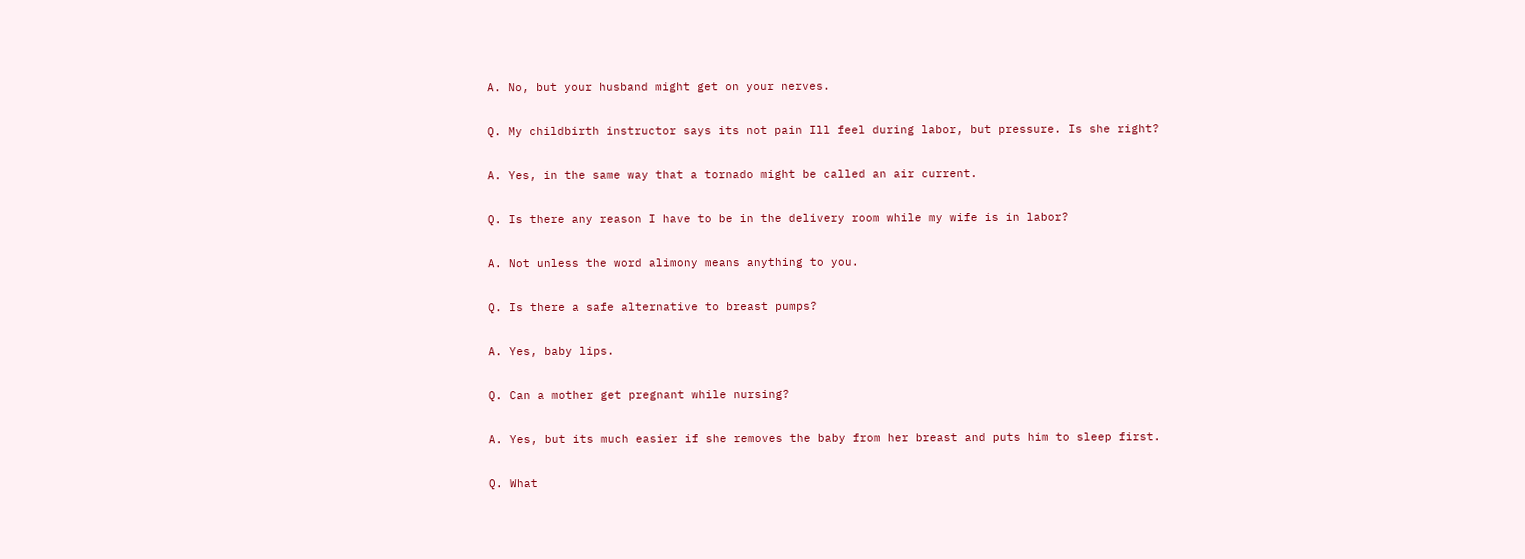A. No, but your husband might get on your nerves.

Q. My childbirth instructor says its not pain Ill feel during labor, but pressure. Is she right?

A. Yes, in the same way that a tornado might be called an air current.

Q. Is there any reason I have to be in the delivery room while my wife is in labor?

A. Not unless the word alimony means anything to you.

Q. Is there a safe alternative to breast pumps?

A. Yes, baby lips.

Q. Can a mother get pregnant while nursing?

A. Yes, but its much easier if she removes the baby from her breast and puts him to sleep first.

Q. What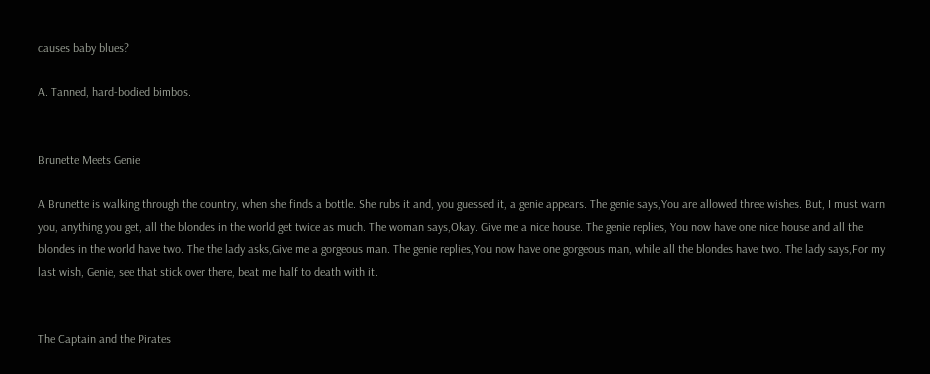causes baby blues?

A. Tanned, hard-bodied bimbos.


Brunette Meets Genie

A Brunette is walking through the country, when she finds a bottle. She rubs it and, you guessed it, a genie appears. The genie says,You are allowed three wishes. But, I must warn you, anything you get, all the blondes in the world get twice as much. The woman says,Okay. Give me a nice house. The genie replies, You now have one nice house and all the blondes in the world have two. The the lady asks,Give me a gorgeous man. The genie replies,You now have one gorgeous man, while all the blondes have two. The lady says,For my last wish, Genie, see that stick over there, beat me half to death with it.


The Captain and the Pirates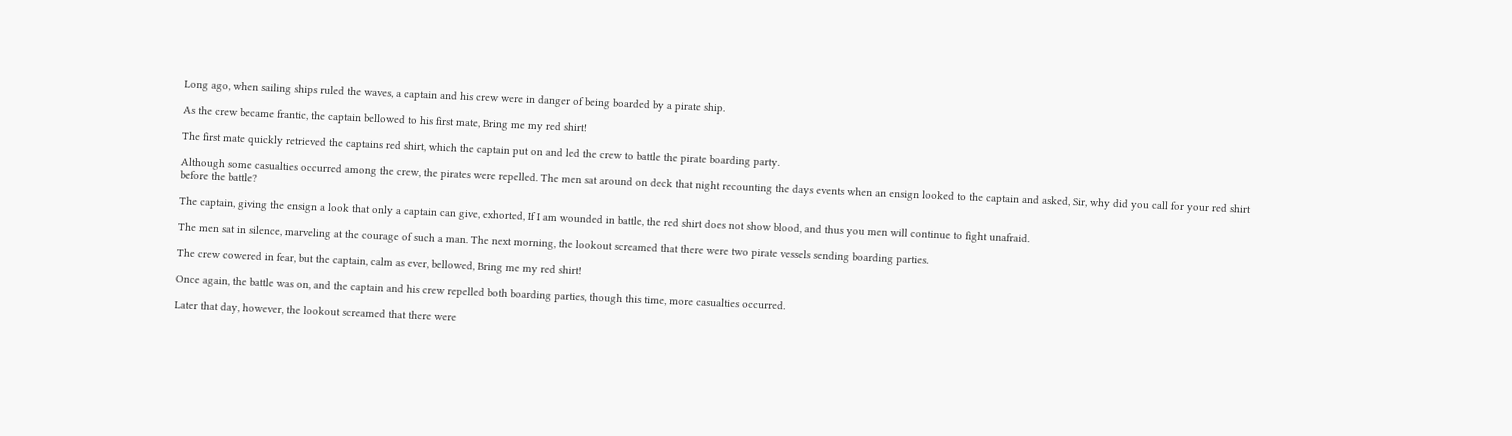Long ago, when sailing ships ruled the waves, a captain and his crew were in danger of being boarded by a pirate ship.

As the crew became frantic, the captain bellowed to his first mate, Bring me my red shirt!

The first mate quickly retrieved the captains red shirt, which the captain put on and led the crew to battle the pirate boarding party.

Although some casualties occurred among the crew, the pirates were repelled. The men sat around on deck that night recounting the days events when an ensign looked to the captain and asked, Sir, why did you call for your red shirt before the battle?

The captain, giving the ensign a look that only a captain can give, exhorted, If I am wounded in battle, the red shirt does not show blood, and thus you men will continue to fight unafraid.

The men sat in silence, marveling at the courage of such a man. The next morning, the lookout screamed that there were two pirate vessels sending boarding parties.

The crew cowered in fear, but the captain, calm as ever, bellowed, Bring me my red shirt!

Once again, the battle was on, and the captain and his crew repelled both boarding parties, though this time, more casualties occurred.

Later that day, however, the lookout screamed that there were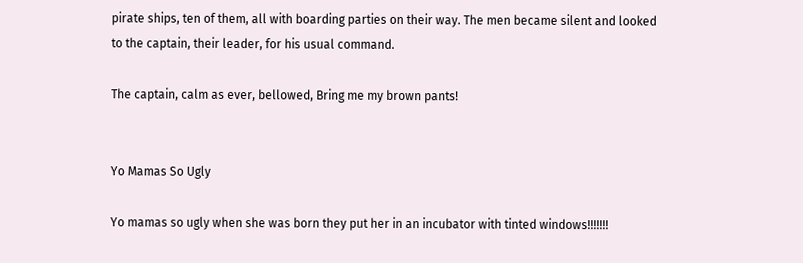pirate ships, ten of them, all with boarding parties on their way. The men became silent and looked to the captain, their leader, for his usual command.

The captain, calm as ever, bellowed, Bring me my brown pants!


Yo Mamas So Ugly

Yo mamas so ugly when she was born they put her in an incubator with tinted windows!!!!!!!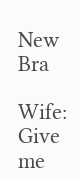New Bra

Wife: Give me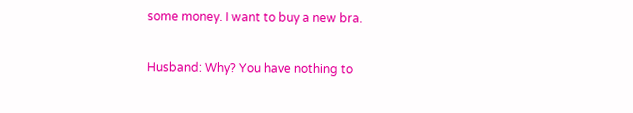some money. I want to buy a new bra.

Husband: Why? You have nothing to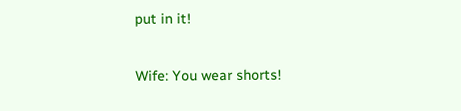put in it!

Wife: You wear shorts!